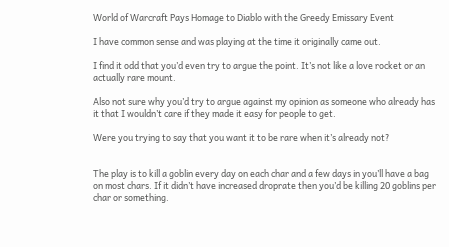World of Warcraft Pays Homage to Diablo with the Greedy Emissary Event

I have common sense and was playing at the time it originally came out.

I find it odd that you’d even try to argue the point. It’s not like a love rocket or an actually rare mount.

Also not sure why you’d try to argue against my opinion as someone who already has it that I wouldn’t care if they made it easy for people to get.

Were you trying to say that you want it to be rare when it’s already not?


The play is to kill a goblin every day on each char and a few days in you’ll have a bag on most chars. If it didn’t have increased droprate then you’d be killing 20 goblins per char or something.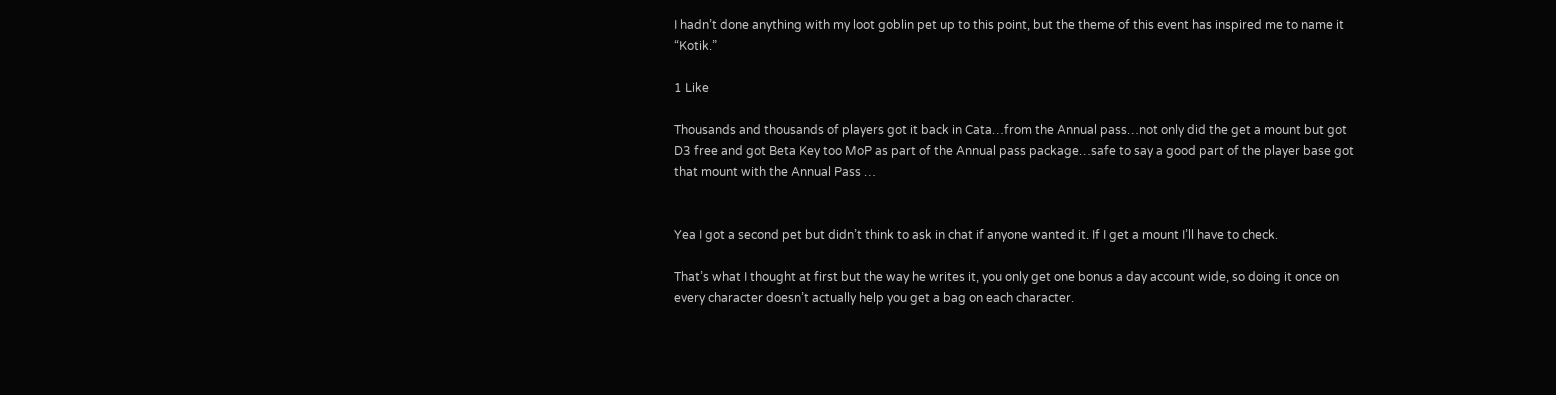I hadn’t done anything with my loot goblin pet up to this point, but the theme of this event has inspired me to name it “Kotik.”

1 Like

Thousands and thousands of players got it back in Cata…from the Annual pass…not only did the get a mount but got D3 free and got Beta Key too MoP as part of the Annual pass package…safe to say a good part of the player base got that mount with the Annual Pass …


Yea I got a second pet but didn’t think to ask in chat if anyone wanted it. If I get a mount I’ll have to check.

That’s what I thought at first but the way he writes it, you only get one bonus a day account wide, so doing it once on every character doesn’t actually help you get a bag on each character.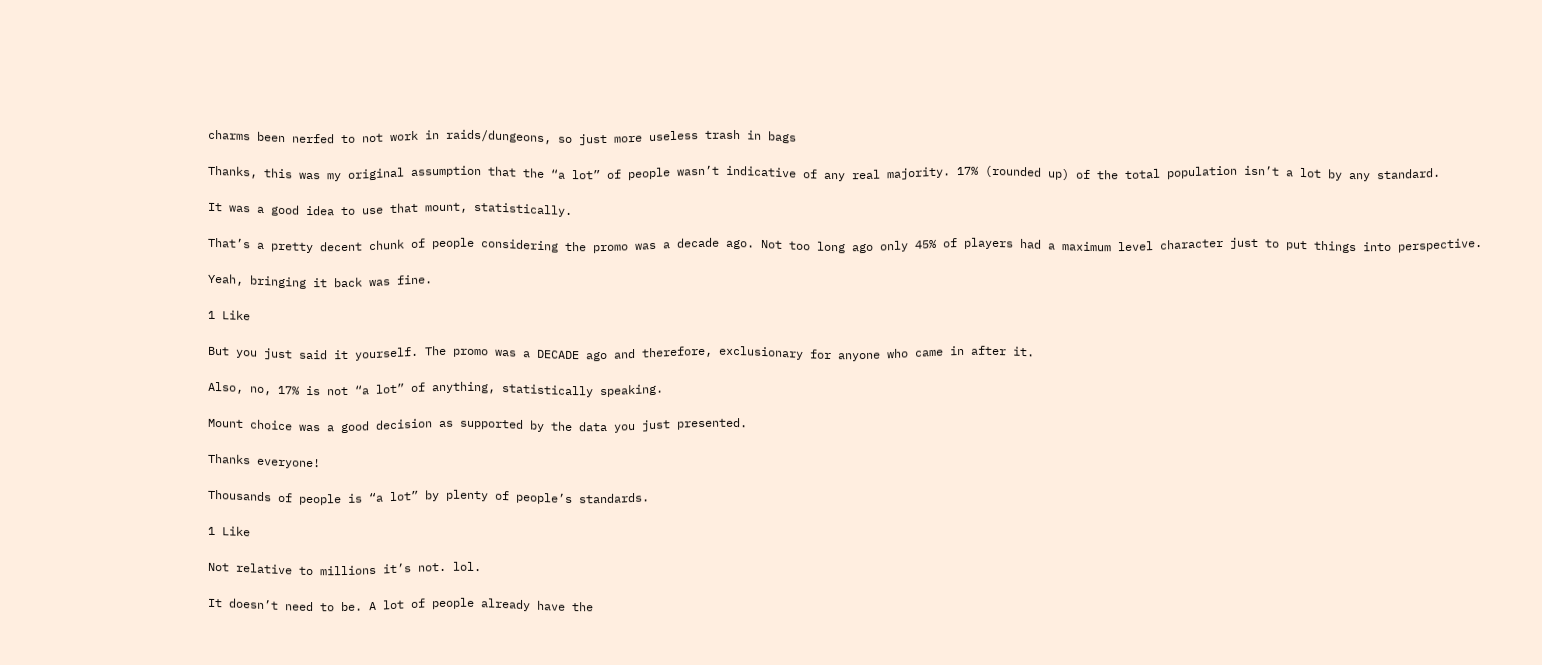charms been nerfed to not work in raids/dungeons, so just more useless trash in bags

Thanks, this was my original assumption that the “a lot” of people wasn’t indicative of any real majority. 17% (rounded up) of the total population isn’t a lot by any standard.

It was a good idea to use that mount, statistically.

That’s a pretty decent chunk of people considering the promo was a decade ago. Not too long ago only 45% of players had a maximum level character just to put things into perspective.

Yeah, bringing it back was fine.

1 Like

But you just said it yourself. The promo was a DECADE ago and therefore, exclusionary for anyone who came in after it.

Also, no, 17% is not “a lot” of anything, statistically speaking.

Mount choice was a good decision as supported by the data you just presented.

Thanks everyone!

Thousands of people is “a lot” by plenty of people’s standards.

1 Like

Not relative to millions it’s not. lol.

It doesn’t need to be. A lot of people already have the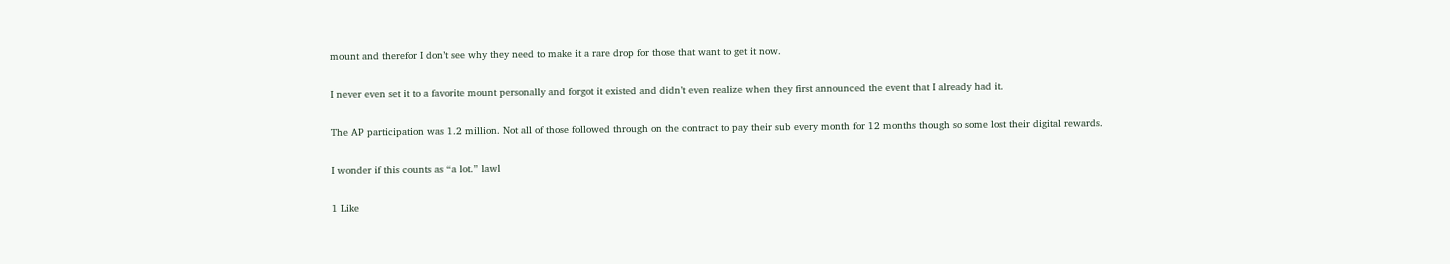mount and therefor I don’t see why they need to make it a rare drop for those that want to get it now.

I never even set it to a favorite mount personally and forgot it existed and didn’t even realize when they first announced the event that I already had it.

The AP participation was 1.2 million. Not all of those followed through on the contract to pay their sub every month for 12 months though so some lost their digital rewards.

I wonder if this counts as “a lot.” lawl

1 Like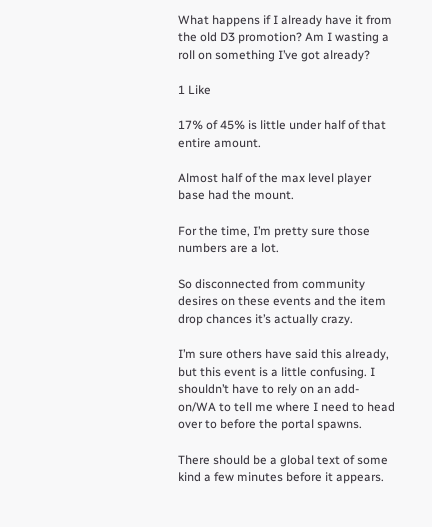What happens if I already have it from the old D3 promotion? Am I wasting a roll on something I’ve got already?

1 Like

17% of 45% is little under half of that entire amount.

Almost half of the max level player base had the mount.

For the time, I’m pretty sure those numbers are a lot.

So disconnected from community desires on these events and the item drop chances it’s actually crazy.

I’m sure others have said this already, but this event is a little confusing. I shouldn’t have to rely on an add-on/WA to tell me where I need to head over to before the portal spawns.

There should be a global text of some kind a few minutes before it appears.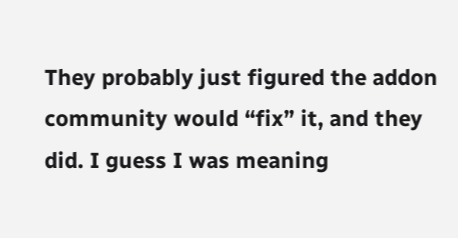They probably just figured the addon community would “fix” it, and they did. I guess I was meaning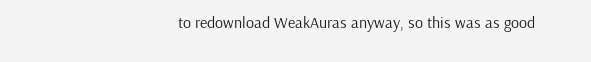to redownload WeakAuras anyway, so this was as good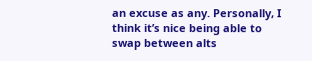an excuse as any. Personally, I think it’s nice being able to swap between alts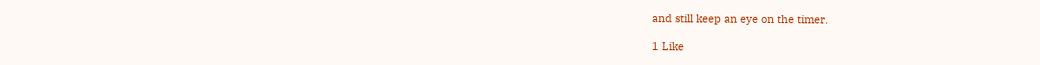and still keep an eye on the timer.

1 Like